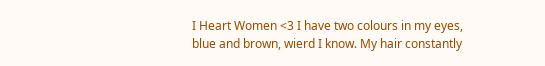I Heart Women <3 I have two colours in my eyes, blue and brown, wierd I know. My hair constantly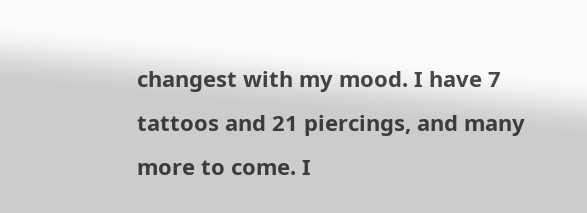changest with my mood. I have 7 tattoos and 21 piercings, and many more to come. I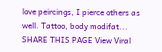love peircings, I pierce others as well. Tattoo, body modifat...
SHARE THIS PAGE View Viral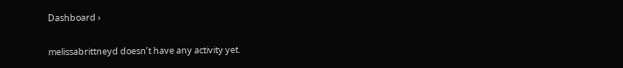Dashboard ›

melissabrittneyd doesn’t have any activity yet.